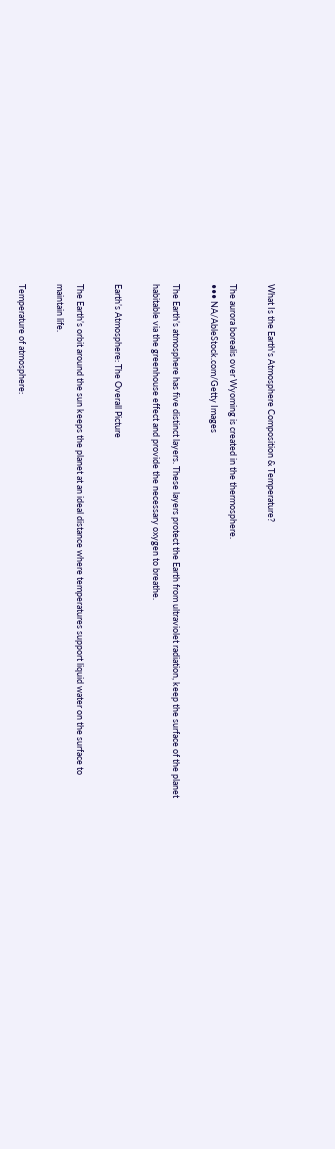What Is the Earth's Atmosphere Composition & Temperature?

The aurora borealis over Wyoming is created in the thermosphere.
••• NA/AbleStock.com/Getty Images

The Earth’s atmosphere has five distinct layers. These layers protect the Earth from ultraviolet radiation, keep the surface of the planet habitable via the greenhouse effect and provide the necessary oxygen to breathe.

Earth’s Atmosphere: The Overall Picture

The Earth’s orbit around the sun keeps the planet at an ideal distance where temperatures support liquid water on the surface to maintain life.

Temperature of atmosphere: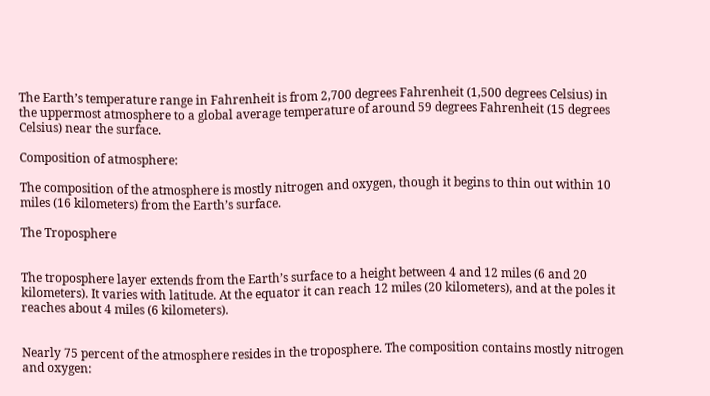The Earth’s temperature range in Fahrenheit is from 2,700 degrees Fahrenheit (1,500 degrees Celsius) in the uppermost atmosphere to a global average temperature of around 59 degrees Fahrenheit (15 degrees Celsius) near the surface.

Composition of atmosphere:

The composition of the atmosphere is mostly nitrogen and oxygen, though it begins to thin out within 10 miles (16 kilometers) from the Earth’s surface.

The Troposphere


The troposphere layer extends from the Earth’s surface to a height between 4 and 12 miles (6 and 20 kilometers). It varies with latitude. At the equator it can reach 12 miles (20 kilometers), and at the poles it reaches about 4 miles (6 kilometers).


Nearly 75 percent of the atmosphere resides in the troposphere. The composition contains mostly nitrogen and oxygen: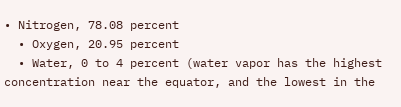• Nitrogen, 78.08 percent
  • Oxygen, 20.95 percent
  • Water, 0 to 4 percent (water vapor has the highest concentration near the equator, and the lowest in the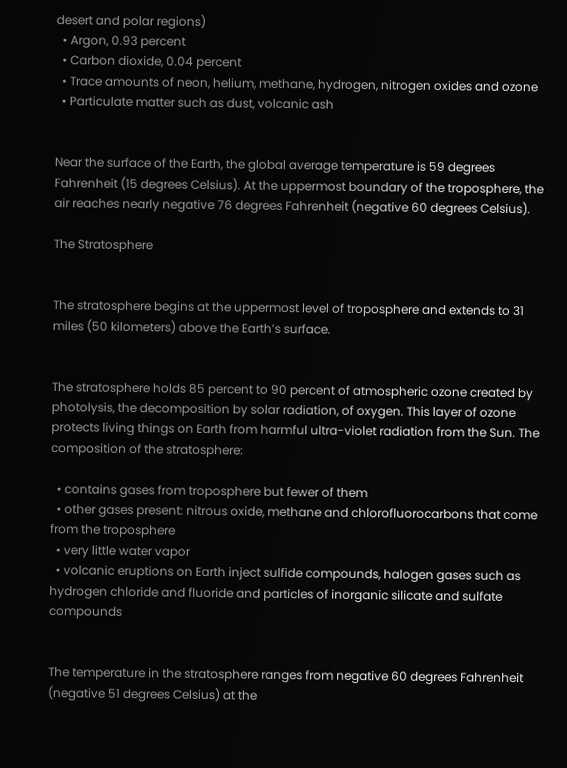desert and polar regions)
  • Argon, 0.93 percent
  • Carbon dioxide, 0.04 percent
  • Trace amounts of neon, helium, methane, hydrogen, nitrogen oxides and ozone
  • Particulate matter such as dust, volcanic ash


Near the surface of the Earth, the global average temperature is 59 degrees Fahrenheit (15 degrees Celsius). At the uppermost boundary of the troposphere, the air reaches nearly negative 76 degrees Fahrenheit (negative 60 degrees Celsius).

The Stratosphere


The stratosphere begins at the uppermost level of troposphere and extends to 31 miles (50 kilometers) above the Earth’s surface.


The stratosphere holds 85 percent to 90 percent of atmospheric ozone created by photolysis, the decomposition by solar radiation, of oxygen. This layer of ozone protects living things on Earth from harmful ultra-violet radiation from the Sun. The composition of the stratosphere:

  • contains gases from troposphere but fewer of them
  • other gases present: nitrous oxide, methane and chlorofluorocarbons that come from the troposphere
  • very little water vapor
  • volcanic eruptions on Earth inject sulfide compounds, halogen gases such as hydrogen chloride and fluoride and particles of inorganic silicate and sulfate compounds


The temperature in the stratosphere ranges from negative 60 degrees Fahrenheit (negative 51 degrees Celsius) at the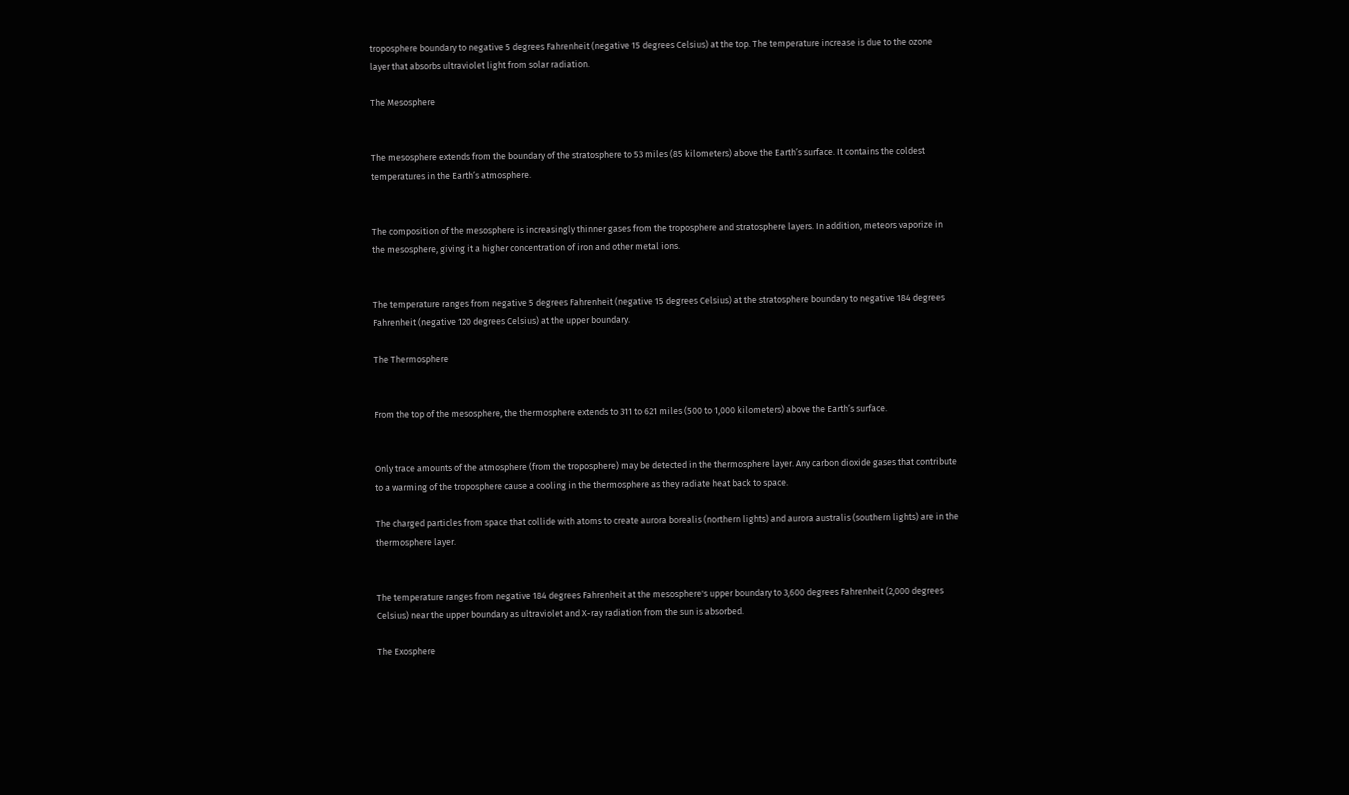troposphere boundary to negative 5 degrees Fahrenheit (negative 15 degrees Celsius) at the top. The temperature increase is due to the ozone layer that absorbs ultraviolet light from solar radiation.

The Mesosphere


The mesosphere extends from the boundary of the stratosphere to 53 miles (85 kilometers) above the Earth’s surface. It contains the coldest temperatures in the Earth’s atmosphere.


The composition of the mesosphere is increasingly thinner gases from the troposphere and stratosphere layers. In addition, meteors vaporize in the mesosphere, giving it a higher concentration of iron and other metal ions.


The temperature ranges from negative 5 degrees Fahrenheit (negative 15 degrees Celsius) at the stratosphere boundary to negative 184 degrees Fahrenheit (negative 120 degrees Celsius) at the upper boundary.

The Thermosphere


From the top of the mesosphere, the thermosphere extends to 311 to 621 miles (500 to 1,000 kilometers) above the Earth’s surface.


Only trace amounts of the atmosphere (from the troposphere) may be detected in the thermosphere layer. Any carbon dioxide gases that contribute to a warming of the troposphere cause a cooling in the thermosphere as they radiate heat back to space.

The charged particles from space that collide with atoms to create aurora borealis (northern lights) and aurora australis (southern lights) are in the thermosphere layer.


The temperature ranges from negative 184 degrees Fahrenheit at the mesosphere's upper boundary to 3,600 degrees Fahrenheit (2,000 degrees Celsius) near the upper boundary as ultraviolet and X-ray radiation from the sun is absorbed.

The Exosphere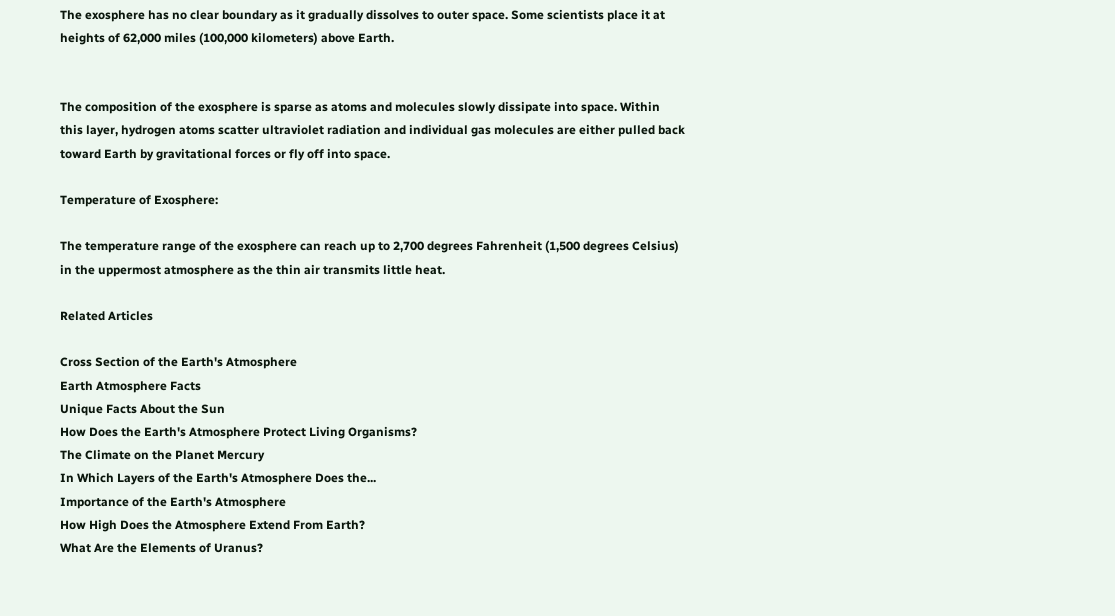The exosphere has no clear boundary as it gradually dissolves to outer space. Some scientists place it at heights of 62,000 miles (100,000 kilometers) above Earth.


The composition of the exosphere is sparse as atoms and molecules slowly dissipate into space. Within this layer, hydrogen atoms scatter ultraviolet radiation and individual gas molecules are either pulled back toward Earth by gravitational forces or fly off into space.

Temperature of Exosphere:

The temperature range of the exosphere can reach up to 2,700 degrees Fahrenheit (1,500 degrees Celsius) in the uppermost atmosphere as the thin air transmits little heat.

Related Articles

Cross Section of the Earth's Atmosphere
Earth Atmosphere Facts
Unique Facts About the Sun
How Does the Earth's Atmosphere Protect Living Organisms?
The Climate on the Planet Mercury
In Which Layers of the Earth's Atmosphere Does the...
Importance of the Earth's Atmosphere
How High Does the Atmosphere Extend From Earth?
What Are the Elements of Uranus?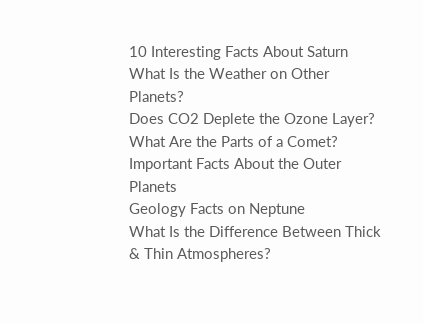10 Interesting Facts About Saturn
What Is the Weather on Other Planets?
Does CO2 Deplete the Ozone Layer?
What Are the Parts of a Comet?
Important Facts About the Outer Planets
Geology Facts on Neptune
What Is the Difference Between Thick & Thin Atmospheres?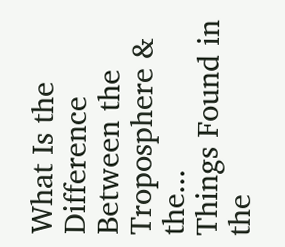What Is the Difference Between the Troposphere & the...
Things Found in the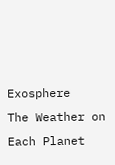Exosphere
The Weather on Each Planet